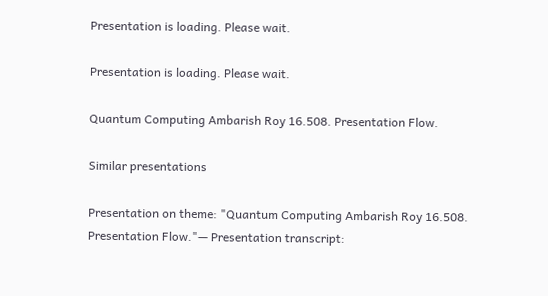Presentation is loading. Please wait.

Presentation is loading. Please wait.

Quantum Computing Ambarish Roy 16.508. Presentation Flow.

Similar presentations

Presentation on theme: "Quantum Computing Ambarish Roy 16.508. Presentation Flow."— Presentation transcript: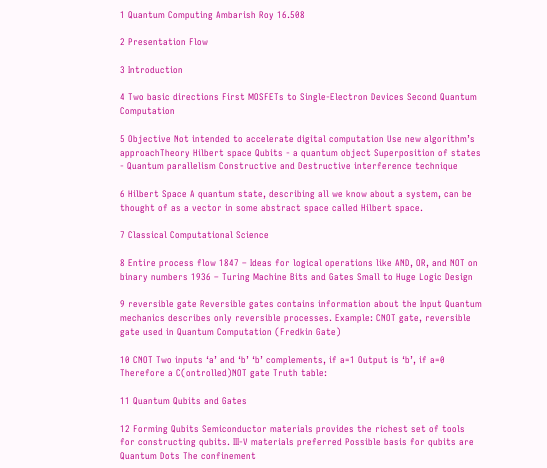1 Quantum Computing Ambarish Roy 16.508

2 Presentation Flow

3 Introduction

4 Two basic directions First MOSFETs to Single-Electron Devices Second Quantum Computation

5 Objective Not intended to accelerate digital computation Use new algorithm’s approachTheory Hilbert space Qubits - a quantum object Superposition of states - Quantum parallelism Constructive and Destructive interference technique

6 Hilbert Space A quantum state, describing all we know about a system, can be thought of as a vector in some abstract space called Hilbert space.

7 Classical Computational Science

8 Entire process flow 1847 – Ideas for logical operations like AND, OR, and NOT on binary numbers 1936 – Turing Machine Bits and Gates Small to Huge Logic Design

9 reversible gate Reversible gates contains information about the Input Quantum mechanics describes only reversible processes. Example: CNOT gate, reversible gate used in Quantum Computation (Fredkin Gate)

10 CNOT Two inputs ‘a’ and ‘b’ ‘b’ complements, if a=1 Output is ‘b’, if a=0 Therefore a C(ontrolled)NOT gate Truth table:

11 Quantum Qubits and Gates

12 Forming Qubits Semiconductor materials provides the richest set of tools for constructing qubits. III-V materials preferred Possible basis for qubits are Quantum Dots The confinement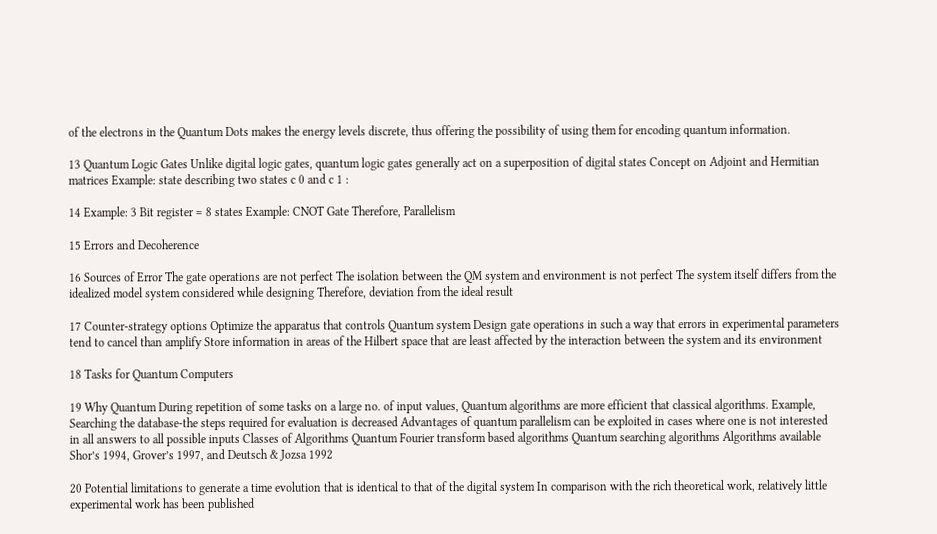of the electrons in the Quantum Dots makes the energy levels discrete, thus offering the possibility of using them for encoding quantum information.

13 Quantum Logic Gates Unlike digital logic gates, quantum logic gates generally act on a superposition of digital states Concept on Adjoint and Hermitian matrices Example: state describing two states c 0 and c 1 :

14 Example: 3 Bit register = 8 states Example: CNOT Gate Therefore, Parallelism

15 Errors and Decoherence

16 Sources of Error The gate operations are not perfect The isolation between the QM system and environment is not perfect The system itself differs from the idealized model system considered while designing Therefore, deviation from the ideal result

17 Counter-strategy options Optimize the apparatus that controls Quantum system Design gate operations in such a way that errors in experimental parameters tend to cancel than amplify Store information in areas of the Hilbert space that are least affected by the interaction between the system and its environment

18 Tasks for Quantum Computers

19 Why Quantum During repetition of some tasks on a large no. of input values, Quantum algorithms are more efficient that classical algorithms. Example, Searching the database-the steps required for evaluation is decreased Advantages of quantum parallelism can be exploited in cases where one is not interested in all answers to all possible inputs Classes of Algorithms Quantum Fourier transform based algorithms Quantum searching algorithms Algorithms available Shor’s 1994, Grover’s 1997, and Deutsch & Jozsa 1992

20 Potential limitations to generate a time evolution that is identical to that of the digital system In comparison with the rich theoretical work, relatively little experimental work has been published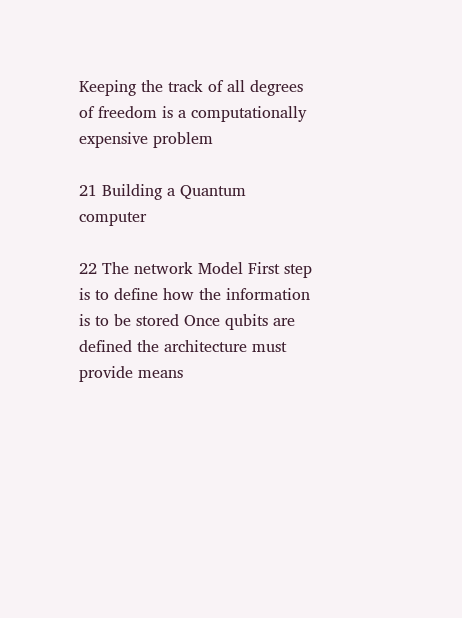Keeping the track of all degrees of freedom is a computationally expensive problem

21 Building a Quantum computer

22 The network Model First step is to define how the information is to be stored Once qubits are defined the architecture must provide means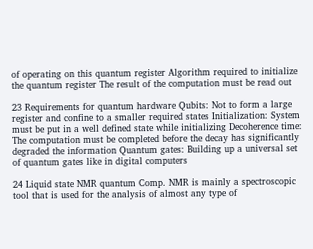of operating on this quantum register Algorithm required to initialize the quantum register The result of the computation must be read out

23 Requirements for quantum hardware Qubits: Not to form a large register and confine to a smaller required states Initialization: System must be put in a well defined state while initializing Decoherence time: The computation must be completed before the decay has significantly degraded the information Quantum gates: Building up a universal set of quantum gates like in digital computers

24 Liquid state NMR quantum Comp. NMR is mainly a spectroscopic tool that is used for the analysis of almost any type of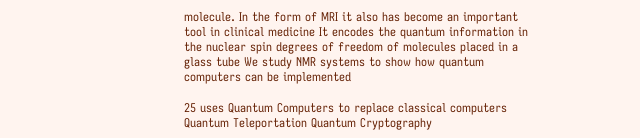molecule. In the form of MRI it also has become an important tool in clinical medicine It encodes the quantum information in the nuclear spin degrees of freedom of molecules placed in a glass tube We study NMR systems to show how quantum computers can be implemented

25 uses Quantum Computers to replace classical computers Quantum Teleportation Quantum Cryptography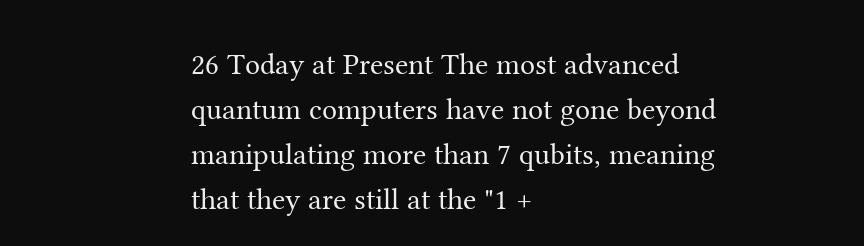26 Today at Present The most advanced quantum computers have not gone beyond manipulating more than 7 qubits, meaning that they are still at the "1 +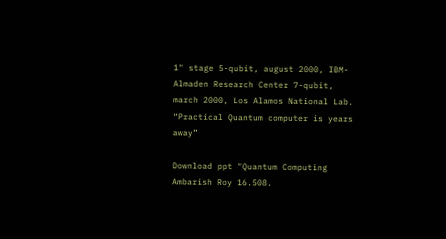1" stage 5-qubit, august 2000, IBM-Almaden Research Center 7-qubit, march 2000, Los Alamos National Lab. “Practical Quantum computer is years away”

Download ppt "Quantum Computing Ambarish Roy 16.508.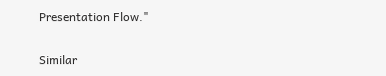Presentation Flow."

Similar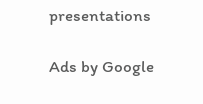presentations

Ads by Google